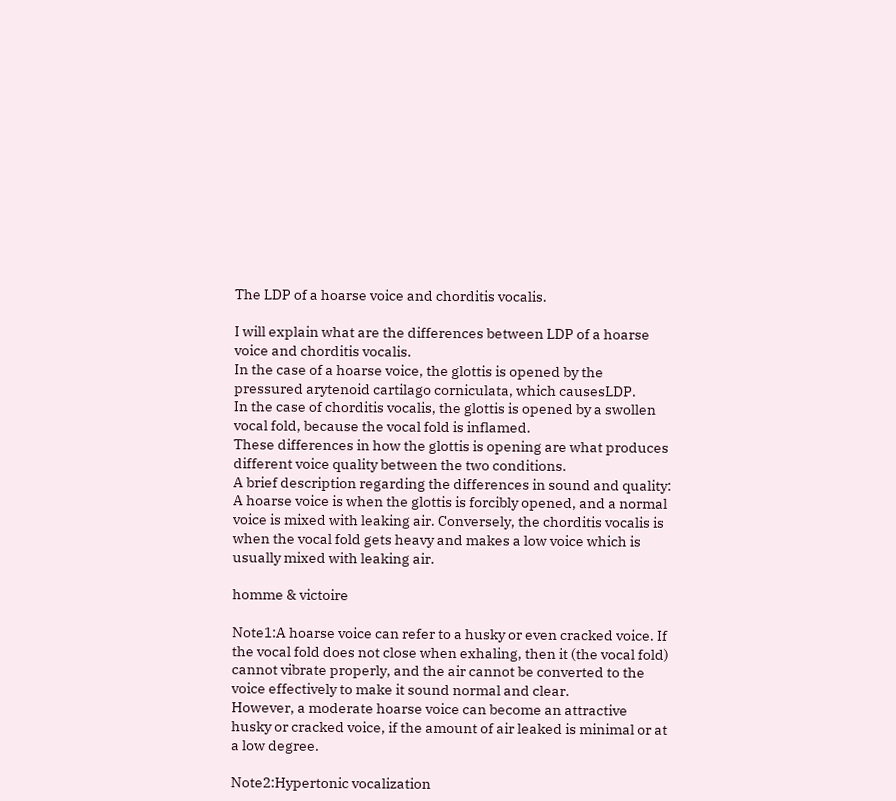The LDP of a hoarse voice and chorditis vocalis.

I will explain what are the differences between LDP of a hoarse voice and chorditis vocalis.
In the case of a hoarse voice, the glottis is opened by the pressured arytenoid cartilago corniculata, which causesLDP.
In the case of chorditis vocalis, the glottis is opened by a swollen vocal fold, because the vocal fold is inflamed.
These differences in how the glottis is opening are what produces different voice quality between the two conditions.
A brief description regarding the differences in sound and quality: A hoarse voice is when the glottis is forcibly opened, and a normal voice is mixed with leaking air. Conversely, the chorditis vocalis is when the vocal fold gets heavy and makes a low voice which is usually mixed with leaking air.

homme & victoire

Note1:A hoarse voice can refer to a husky or even cracked voice. If the vocal fold does not close when exhaling, then it (the vocal fold) cannot vibrate properly, and the air cannot be converted to the voice effectively to make it sound normal and clear.
However, a moderate hoarse voice can become an attractive husky or cracked voice, if the amount of air leaked is minimal or at a low degree.

Note2:Hypertonic vocalization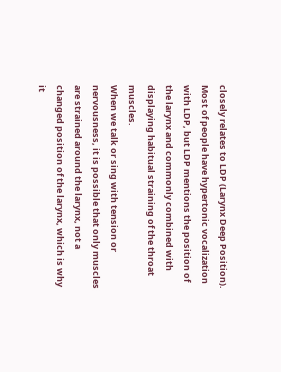closely relates to LDP (Larynx Deep Position). Most of people have hypertonic vocalization with LDP, but LDP mentions the position of the larynx and commonly combined with displaying habitual straining of the throat muscles.
When we talk or sing with tension or nervousness, it is possible that only muscles are strained around the larynx, not a changed position of the larynx, which is why it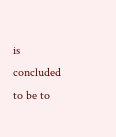is concluded to be to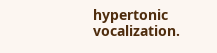hypertonic vocalization.